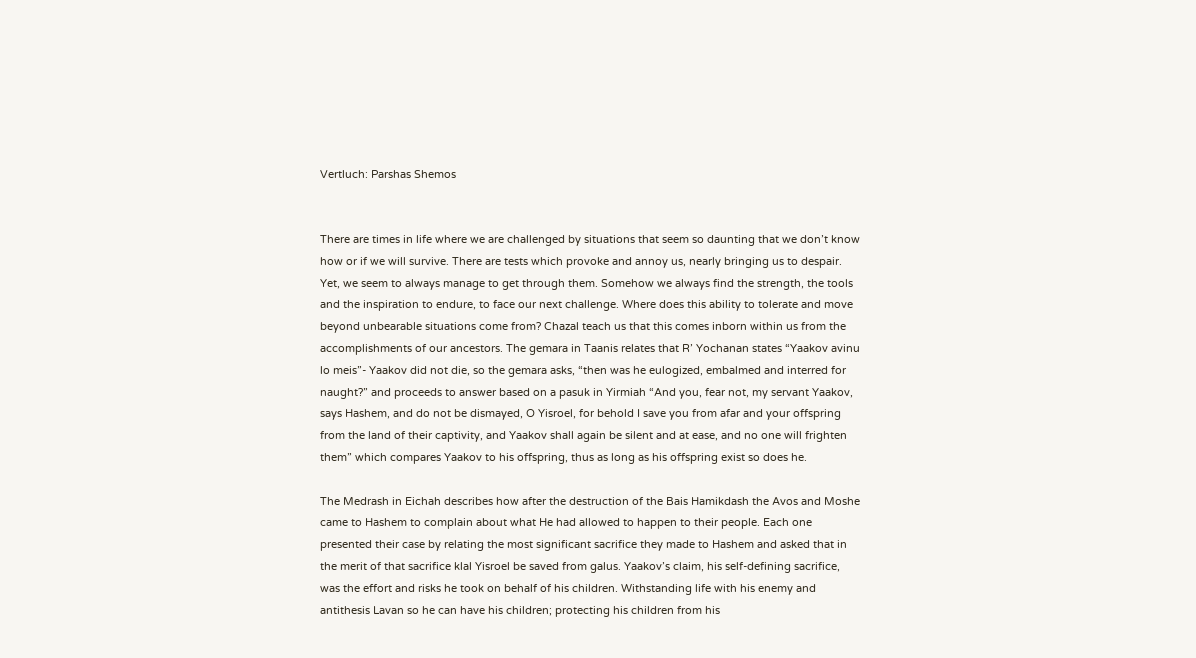Vertluch: Parshas Shemos


There are times in life where we are challenged by situations that seem so daunting that we don’t know how or if we will survive. There are tests which provoke and annoy us, nearly bringing us to despair. Yet, we seem to always manage to get through them. Somehow we always find the strength, the tools and the inspiration to endure, to face our next challenge. Where does this ability to tolerate and move beyond unbearable situations come from? Chazal teach us that this comes inborn within us from the accomplishments of our ancestors. The gemara in Taanis relates that R’ Yochanan states “Yaakov avinu lo meis”- Yaakov did not die, so the gemara asks, “then was he eulogized, embalmed and interred for naught?” and proceeds to answer based on a pasuk in Yirmiah “And you, fear not, my servant Yaakov, says Hashem, and do not be dismayed, O Yisroel, for behold I save you from afar and your offspring from the land of their captivity, and Yaakov shall again be silent and at ease, and no one will frighten them” which compares Yaakov to his offspring, thus as long as his offspring exist so does he.

The Medrash in Eichah describes how after the destruction of the Bais Hamikdash the Avos and Moshe came to Hashem to complain about what He had allowed to happen to their people. Each one presented their case by relating the most significant sacrifice they made to Hashem and asked that in the merit of that sacrifice klal Yisroel be saved from galus. Yaakov’s claim, his self-defining sacrifice, was the effort and risks he took on behalf of his children. Withstanding life with his enemy and antithesis Lavan so he can have his children; protecting his children from his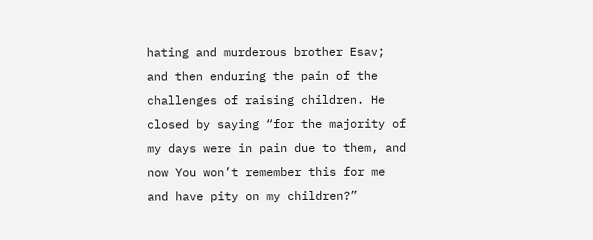hating and murderous brother Esav; and then enduring the pain of the challenges of raising children. He closed by saying “for the majority of my days were in pain due to them, and now You won’t remember this for me and have pity on my children?”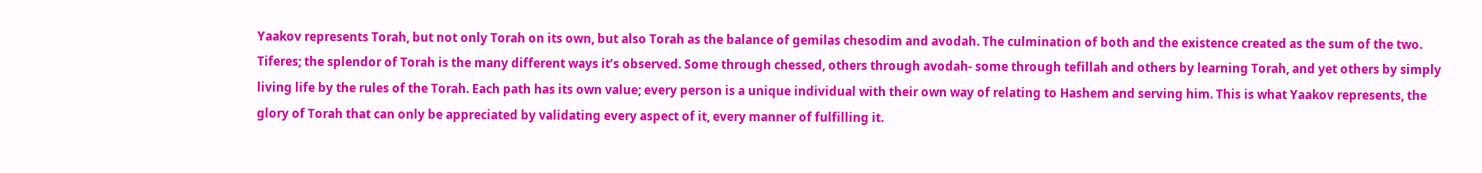Yaakov represents Torah, but not only Torah on its own, but also Torah as the balance of gemilas chesodim and avodah. The culmination of both and the existence created as the sum of the two. Tiferes; the splendor of Torah is the many different ways it’s observed. Some through chessed, others through avodah- some through tefillah and others by learning Torah, and yet others by simply living life by the rules of the Torah. Each path has its own value; every person is a unique individual with their own way of relating to Hashem and serving him. This is what Yaakov represents, the glory of Torah that can only be appreciated by validating every aspect of it, every manner of fulfilling it.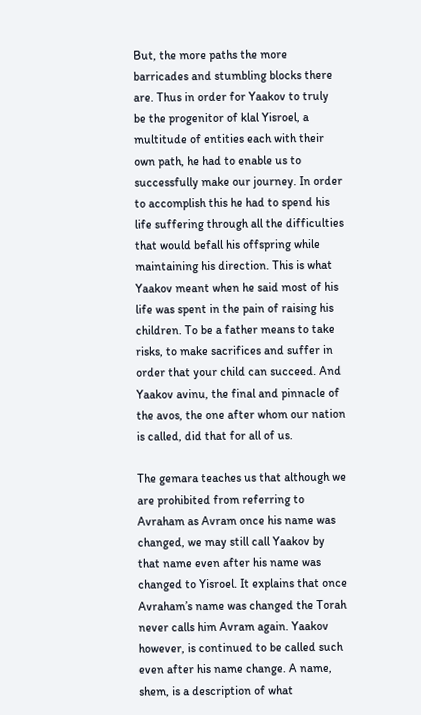But, the more paths the more barricades and stumbling blocks there are. Thus in order for Yaakov to truly be the progenitor of klal Yisroel, a multitude of entities each with their own path, he had to enable us to successfully make our journey. In order to accomplish this he had to spend his life suffering through all the difficulties that would befall his offspring while maintaining his direction. This is what Yaakov meant when he said most of his life was spent in the pain of raising his children. To be a father means to take risks, to make sacrifices and suffer in order that your child can succeed. And Yaakov avinu, the final and pinnacle of the avos, the one after whom our nation is called, did that for all of us.

The gemara teaches us that although we are prohibited from referring to Avraham as Avram once his name was changed, we may still call Yaakov by that name even after his name was changed to Yisroel. It explains that once Avraham’s name was changed the Torah never calls him Avram again. Yaakov however, is continued to be called such even after his name change. A name, shem, is a description of what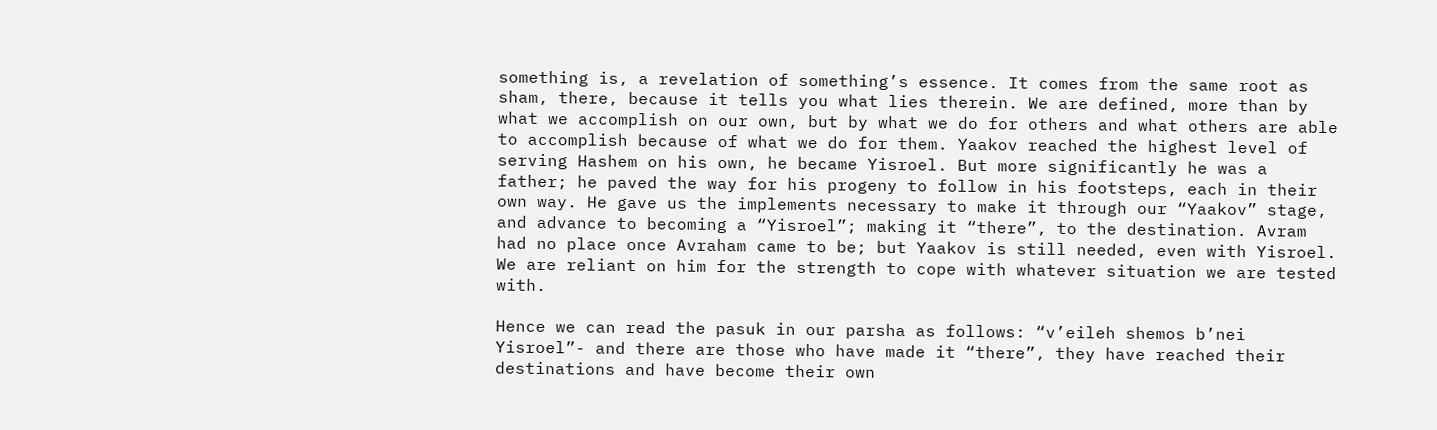something is, a revelation of something’s essence. It comes from the same root as sham, there, because it tells you what lies therein. We are defined, more than by what we accomplish on our own, but by what we do for others and what others are able to accomplish because of what we do for them. Yaakov reached the highest level of serving Hashem on his own, he became Yisroel. But more significantly he was a father; he paved the way for his progeny to follow in his footsteps, each in their own way. He gave us the implements necessary to make it through our “Yaakov” stage, and advance to becoming a “Yisroel”; making it “there”, to the destination. Avram had no place once Avraham came to be; but Yaakov is still needed, even with Yisroel. We are reliant on him for the strength to cope with whatever situation we are tested with.

Hence we can read the pasuk in our parsha as follows: “v’eileh shemos b’nei Yisroel”- and there are those who have made it “there”, they have reached their destinations and have become their own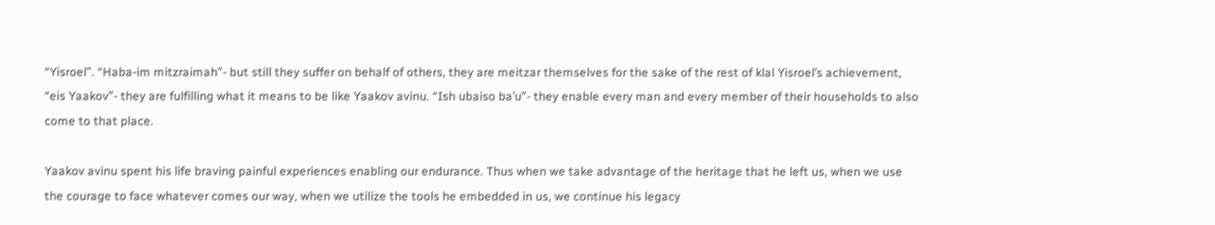“Yisroel”. “Haba-im mitzraimah”- but still they suffer on behalf of others, they are meitzar themselves for the sake of the rest of klal Yisroel’s achievement, “eis Yaakov”- they are fulfilling what it means to be like Yaakov avinu. “Ish ubaiso ba’u”- they enable every man and every member of their households to also come to that place.

Yaakov avinu spent his life braving painful experiences enabling our endurance. Thus when we take advantage of the heritage that he left us, when we use the courage to face whatever comes our way, when we utilize the tools he embedded in us, we continue his legacy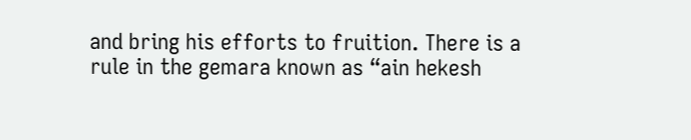and bring his efforts to fruition. There is a rule in the gemara known as “ain hekesh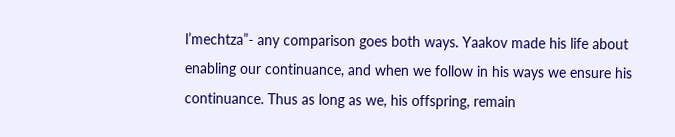l’mechtza”- any comparison goes both ways. Yaakov made his life about enabling our continuance, and when we follow in his ways we ensure his continuance. Thus as long as we, his offspring, remain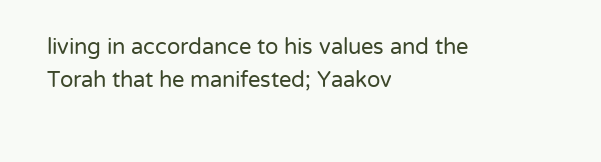living in accordance to his values and the Torah that he manifested; Yaakov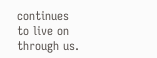continues to live on through us.